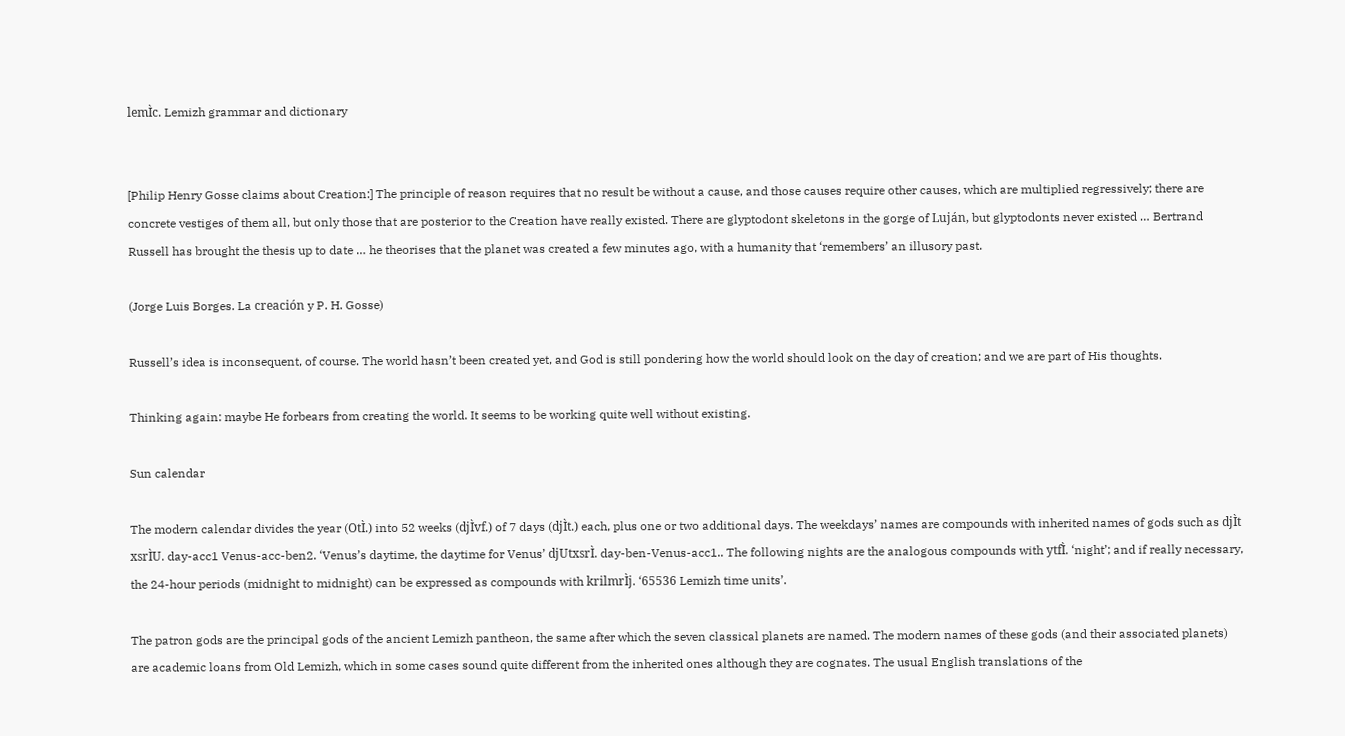lemÌc. Lemizh grammar and dictionary


[Philip Henry Gosse claims about Creation:] The principle of reason requires that no result be without a cause, and those causes require other causes, which are multiplied regressively; there are concrete vestiges of them all, but only those that are posterior to the Creation have really existed. There are glyptodont skeletons in the gorge of Luján, but glyptodonts never existed … Bertrand Russell has brought the thesis up to date … he theorises that the planet was created a few minutes ago, with a humanity that ‘remembers’ an illusory past.

(Jorge Luis Borges. La creación y P. H. Gosse)

Russell’s idea is inconsequent, of course. The world hasn’t been created yet, and God is still pondering how the world should look on the day of creation; and we are part of His thoughts.

Thinking again: maybe He forbears from creating the world. It seems to be working quite well without existing.

Sun calendar

The modern calendar divides the year (OtÌ.) into 52 weeks (djÌvf.) of 7 days (djÌt.) each, plus one or two additional days. The weekdays’ names are compounds with inherited names of gods such as djÌt xsrÌU. day-acc1 Venus-acc-ben2. ‘Venus’s daytime, the daytime for Venus’ djUtxsrÌ. day-ben-Venus-acc1.. The following nights are the analogous compounds with ytfÌ. ‘night’; and if really necessary, the 24-hour periods (midnight to midnight) can be expressed as compounds with krilmrÌj. ‘65536 Lemizh time units’.

The patron gods are the principal gods of the ancient Lemizh pantheon, the same after which the seven classical planets are named. The modern names of these gods (and their associated planets) are academic loans from Old Lemizh, which in some cases sound quite different from the inherited ones although they are cognates. The usual English translations of the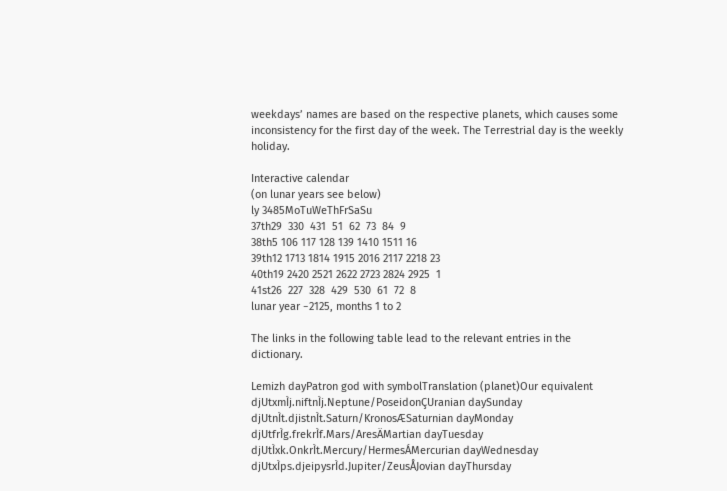weekdays’ names are based on the respective planets, which causes some inconsistency for the first day of the week. The Terrestrial day is the weekly holiday.

Interactive calendar
(on lunar years see below)
ly 3485MoTuWeThFrSaSu
37th29  330  431  51  62  73  84  9
38th5 106 117 128 139 1410 1511 16
39th12 1713 1814 1915 2016 2117 2218 23
40th19 2420 2521 2622 2723 2824 2925  1
41st26  227  328  429  530  61  72  8
lunar year −2125, months 1 to 2

The links in the following table lead to the relevant entries in the dictionary.

Lemizh dayPatron god with symbolTranslation (planet)Our equivalent
djUtxmÌj.niftnÌj.Neptune/PoseidonÇUranian daySunday
djUtnÌt.djistnÌt.Saturn/KronosÆSaturnian dayMonday
djUtfrÌg.frekrÌf.Mars/AresÄMartian dayTuesday
djUtÌxk.OnkrÌt.Mercury/HermesÁMercurian dayWednesday
djUtxÌps.djeipysrÌd.Jupiter/ZeusÅJovian dayThursday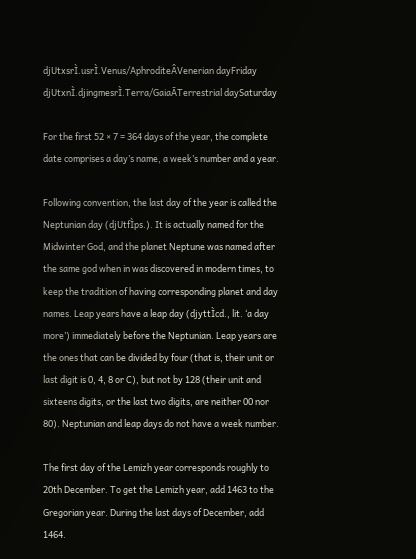djUtxsrÌ.usrÌ.Venus/AphroditeÂVenerian dayFriday
djUtxnÌ.djingmesrÌ.Terra/GaiaÃTerrestrial daySaturday

For the first 52 × 7 = 364 days of the year, the complete date comprises a day’s name, a week’s number and a year.

Following convention, the last day of the year is called the Neptunian day (djUtfÌps.). It is actually named for the Midwinter God, and the planet Neptune was named after the same god when in was discovered in modern times, to keep the tradition of having corresponding planet and day names. Leap years have a leap day (djyttÌcd., lit. ‘a day more’) immediately before the Neptunian. Leap years are the ones that can be divided by four (that is, their unit or last digit is 0, 4, 8 or C), but not by 128 (their unit and sixteens digits, or the last two digits, are neither 00 nor 80). Neptunian and leap days do not have a week number.

The first day of the Lemizh year corresponds roughly to 20th December. To get the Lemizh year, add 1463 to the Gregorian year. During the last days of December, add 1464.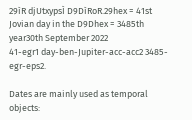29ìR djUtxypsÌ D9DìRoR.29hex = 41st Jovian day in the D9Dhex = 3485th year30th September 2022
41-egr1 day-ben-Jupiter-acc-acc2 3485-egr-eps2.

Dates are mainly used as temporal objects: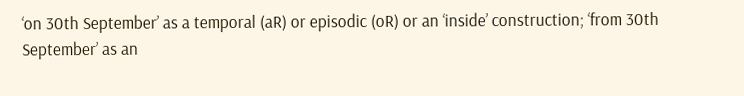‘on 30th September’ as a temporal (aR) or episodic (oR) or an ‘inside’ construction; ‘from 30th September’ as an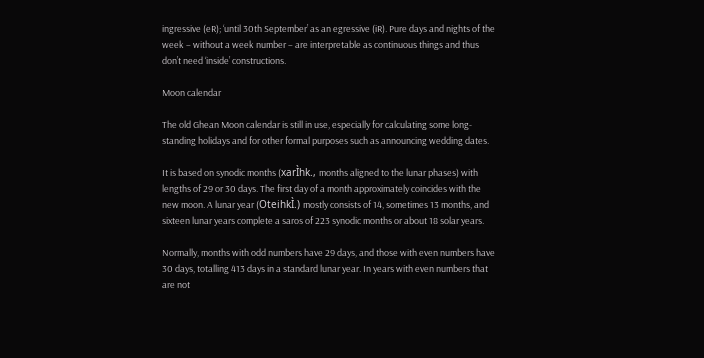ingressive (eR); ‘until 30th September’ as an egressive (iR). Pure days and nights of the week – without a week number – are interpretable as continuous things and thus don’t need ‘inside’ constructions.

Moon calendar

The old Ghean Moon calendar is still in use, especially for calculating some long-standing holidays and for other formal purposes such as announcing wedding dates.

It is based on synodic months (xarÌhk., months aligned to the lunar phases) with lengths of 29 or 30 days. The first day of a month approximately coincides with the new moon. A lunar year (OteihkÌ.) mostly consists of 14, sometimes 13 months, and sixteen lunar years complete a saros of 223 synodic months or about 18 solar years.

Normally, months with odd numbers have 29 days, and those with even numbers have 30 days, totalling 413 days in a standard lunar year. In years with even numbers that are not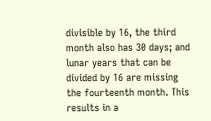divisible by 16, the third month also has 30 days; and lunar years that can be divided by 16 are missing the fourteenth month. This results in a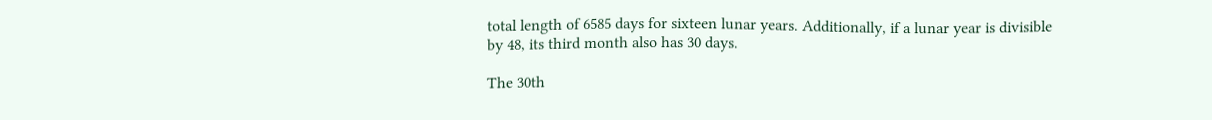total length of 6585 days for sixteen lunar years. Additionally, if a lunar year is divisible by 48, its third month also has 30 days.

The 30th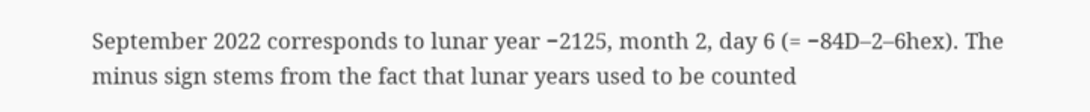September 2022 corresponds to lunar year −2125, month 2, day 6 (= −84D–2–6hex). The minus sign stems from the fact that lunar years used to be counted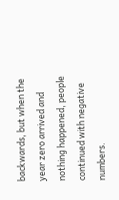backwards, but when the year zero arrived and nothing happened, people continued with negative numbers.